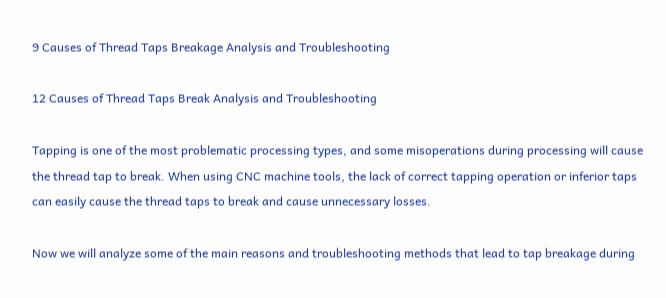9 Causes of Thread Taps Breakage Analysis and Troubleshooting

12 Causes of Thread Taps Break Analysis and Troubleshooting

Tapping is one of the most problematic processing types, and some misoperations during processing will cause the thread tap to break. When using CNC machine tools, the lack of correct tapping operation or inferior taps can easily cause the thread taps to break and cause unnecessary losses.

Now we will analyze some of the main reasons and troubleshooting methods that lead to tap breakage during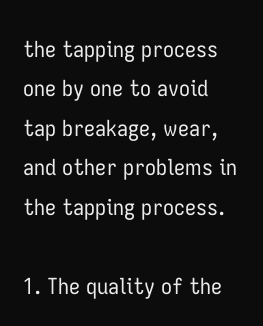the tapping process one by one to avoid tap breakage, wear, and other problems in the tapping process.

1. The quality of the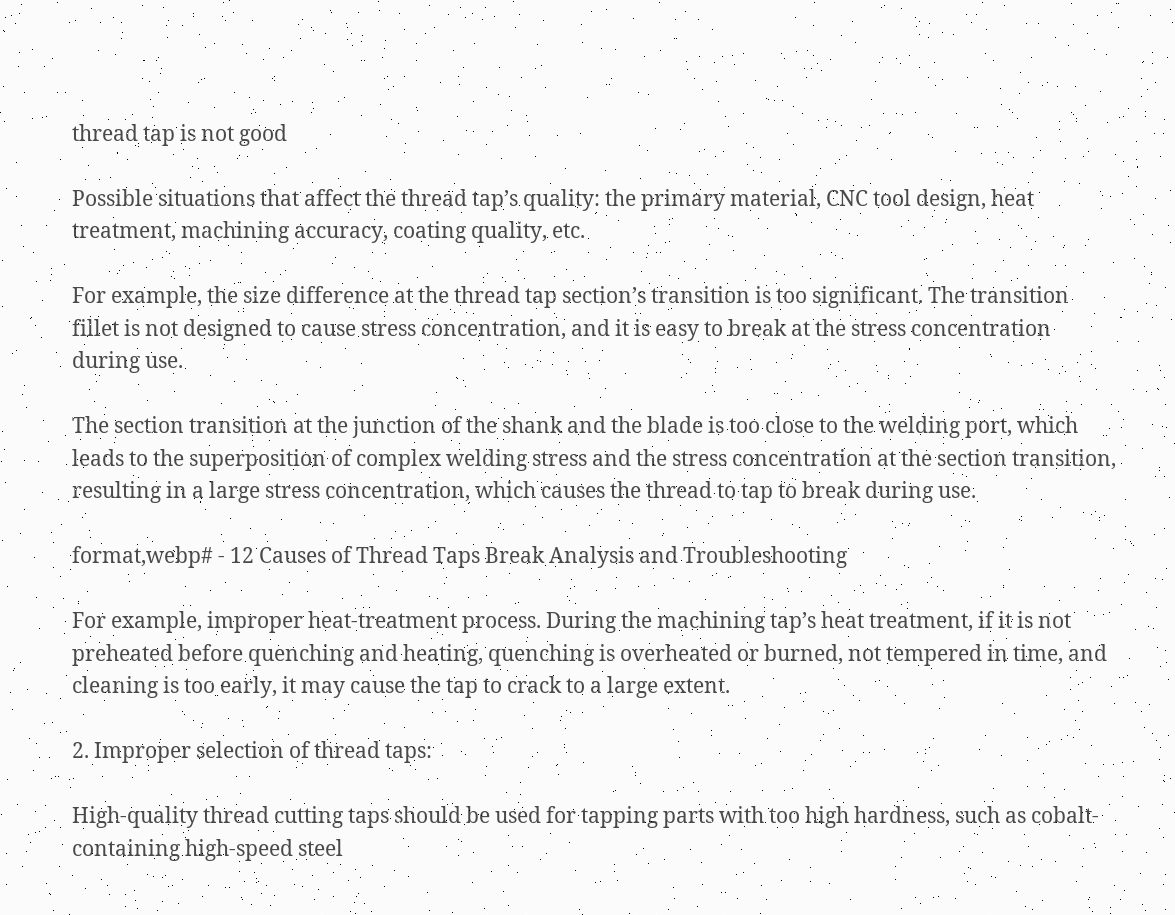thread tap is not good

Possible situations that affect the thread tap’s quality: the primary material, CNC tool design, heat treatment, machining accuracy, coating quality, etc.

For example, the size difference at the thread tap section’s transition is too significant. The transition fillet is not designed to cause stress concentration, and it is easy to break at the stress concentration during use.

The section transition at the junction of the shank and the blade is too close to the welding port, which leads to the superposition of complex welding stress and the stress concentration at the section transition, resulting in a large stress concentration, which causes the thread to tap to break during use.

format,webp# - 12 Causes of Thread Taps Break Analysis and Troubleshooting

For example, improper heat-treatment process. During the machining tap’s heat treatment, if it is not preheated before quenching and heating, quenching is overheated or burned, not tempered in time, and cleaning is too early, it may cause the tap to crack to a large extent.

2. Improper selection of thread taps:

High-quality thread cutting taps should be used for tapping parts with too high hardness, such as cobalt-containing high-speed steel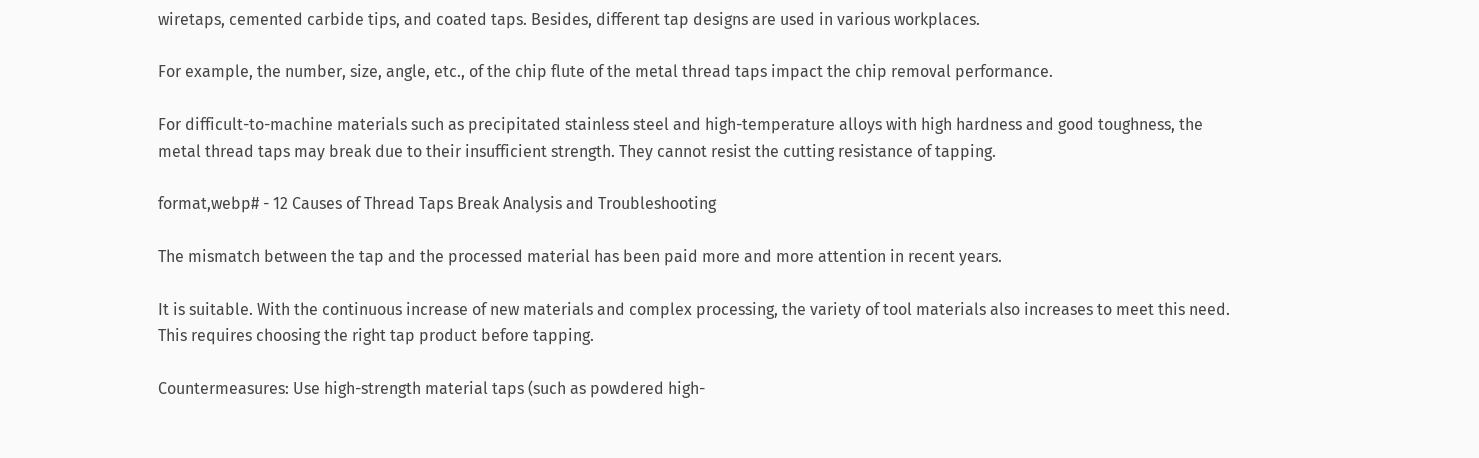wiretaps, cemented carbide tips, and coated taps. Besides, different tap designs are used in various workplaces.

For example, the number, size, angle, etc., of the chip flute of the metal thread taps impact the chip removal performance.

For difficult-to-machine materials such as precipitated stainless steel and high-temperature alloys with high hardness and good toughness, the metal thread taps may break due to their insufficient strength. They cannot resist the cutting resistance of tapping.

format,webp# - 12 Causes of Thread Taps Break Analysis and Troubleshooting

The mismatch between the tap and the processed material has been paid more and more attention in recent years.

It is suitable. With the continuous increase of new materials and complex processing, the variety of tool materials also increases to meet this need. This requires choosing the right tap product before tapping.

Countermeasures: Use high-strength material taps (such as powdered high-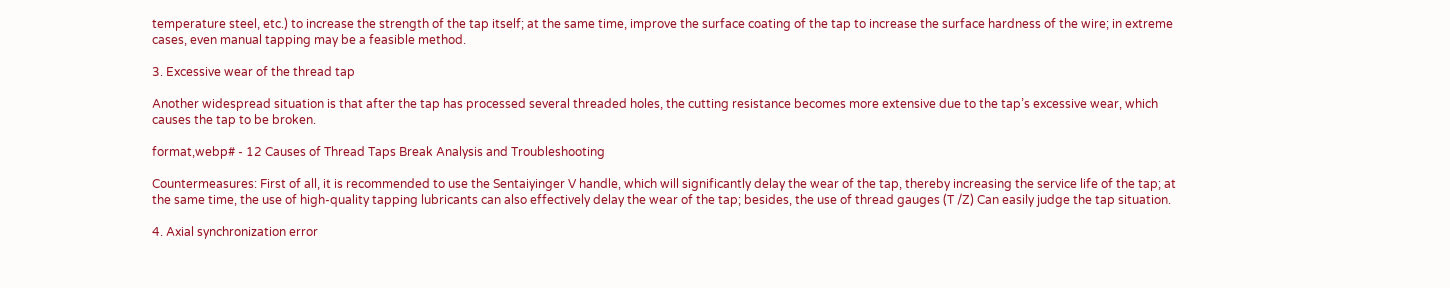temperature steel, etc.) to increase the strength of the tap itself; at the same time, improve the surface coating of the tap to increase the surface hardness of the wire; in extreme cases, even manual tapping may be a feasible method.

3. Excessive wear of the thread tap

Another widespread situation is that after the tap has processed several threaded holes, the cutting resistance becomes more extensive due to the tap’s excessive wear, which causes the tap to be broken.

format,webp# - 12 Causes of Thread Taps Break Analysis and Troubleshooting

Countermeasures: First of all, it is recommended to use the Sentaiyinger V handle, which will significantly delay the wear of the tap, thereby increasing the service life of the tap; at the same time, the use of high-quality tapping lubricants can also effectively delay the wear of the tap; besides, the use of thread gauges (T /Z) Can easily judge the tap situation.

4. Axial synchronization error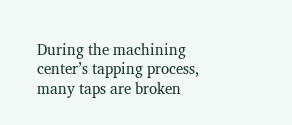During the machining center’s tapping process, many taps are broken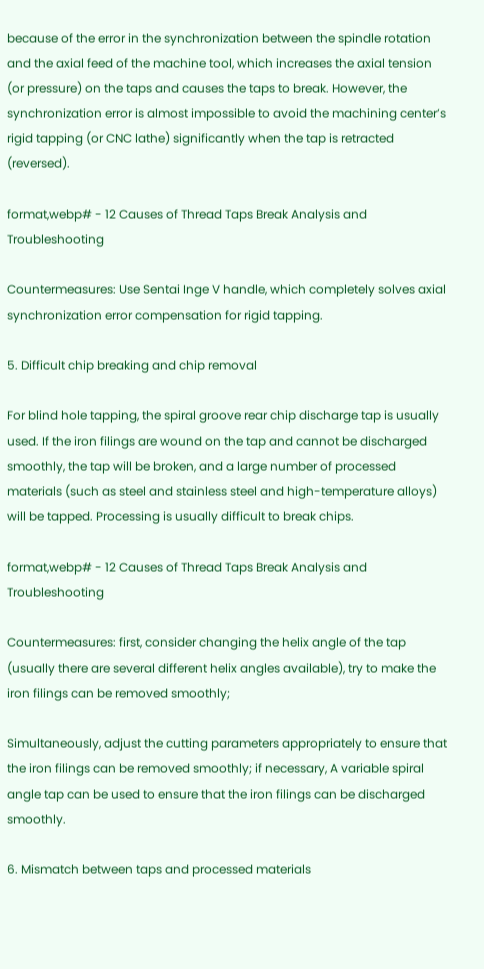because of the error in the synchronization between the spindle rotation and the axial feed of the machine tool, which increases the axial tension (or pressure) on the taps and causes the taps to break. However, the synchronization error is almost impossible to avoid the machining center’s rigid tapping (or CNC lathe) significantly when the tap is retracted (reversed).

format,webp# - 12 Causes of Thread Taps Break Analysis and Troubleshooting

Countermeasures: Use Sentai Inge V handle, which completely solves axial synchronization error compensation for rigid tapping.

5. Difficult chip breaking and chip removal

For blind hole tapping, the spiral groove rear chip discharge tap is usually used. If the iron filings are wound on the tap and cannot be discharged smoothly, the tap will be broken, and a large number of processed materials (such as steel and stainless steel and high-temperature alloys) will be tapped. Processing is usually difficult to break chips.

format,webp# - 12 Causes of Thread Taps Break Analysis and Troubleshooting

Countermeasures: first, consider changing the helix angle of the tap (usually there are several different helix angles available), try to make the iron filings can be removed smoothly;

Simultaneously, adjust the cutting parameters appropriately to ensure that the iron filings can be removed smoothly; if necessary, A variable spiral angle tap can be used to ensure that the iron filings can be discharged smoothly.

6. Mismatch between taps and processed materials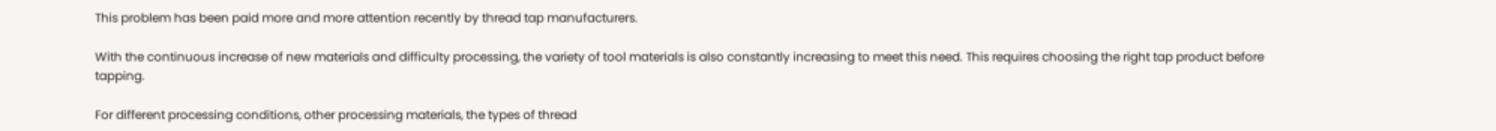This problem has been paid more and more attention recently by thread tap manufacturers.

With the continuous increase of new materials and difficulty processing, the variety of tool materials is also constantly increasing to meet this need. This requires choosing the right tap product before tapping.

For different processing conditions, other processing materials, the types of thread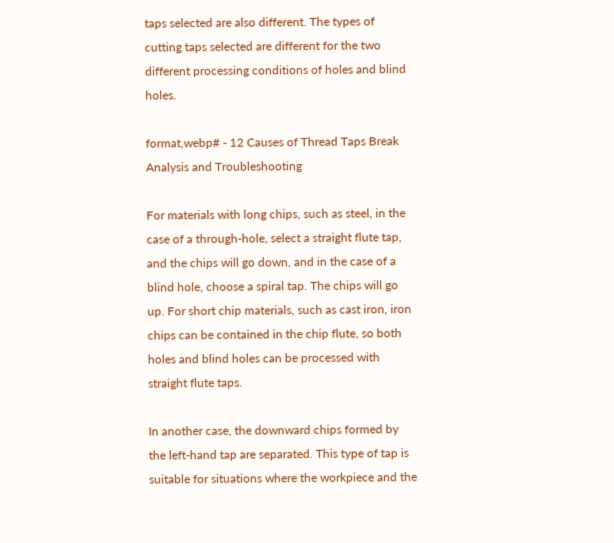taps selected are also different. The types of cutting taps selected are different for the two different processing conditions of holes and blind holes.

format,webp# - 12 Causes of Thread Taps Break Analysis and Troubleshooting

For materials with long chips, such as steel, in the case of a through-hole, select a straight flute tap, and the chips will go down, and in the case of a blind hole, choose a spiral tap. The chips will go up. For short chip materials, such as cast iron, iron chips can be contained in the chip flute, so both holes and blind holes can be processed with straight flute taps.

In another case, the downward chips formed by the left-hand tap are separated. This type of tap is suitable for situations where the workpiece and the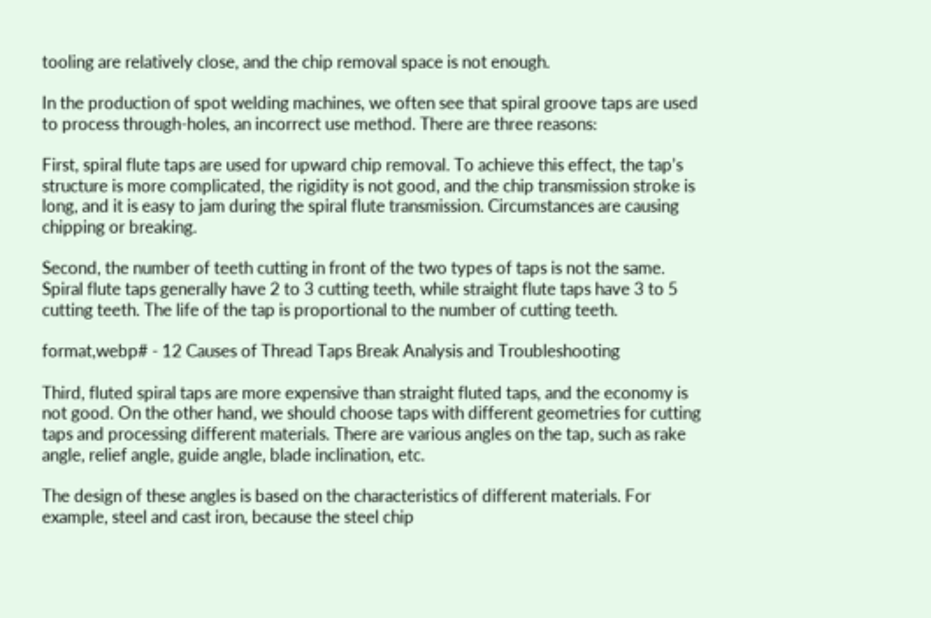tooling are relatively close, and the chip removal space is not enough.

In the production of spot welding machines, we often see that spiral groove taps are used to process through-holes, an incorrect use method. There are three reasons:

First, spiral flute taps are used for upward chip removal. To achieve this effect, the tap’s structure is more complicated, the rigidity is not good, and the chip transmission stroke is long, and it is easy to jam during the spiral flute transmission. Circumstances are causing chipping or breaking.

Second, the number of teeth cutting in front of the two types of taps is not the same. Spiral flute taps generally have 2 to 3 cutting teeth, while straight flute taps have 3 to 5 cutting teeth. The life of the tap is proportional to the number of cutting teeth.

format,webp# - 12 Causes of Thread Taps Break Analysis and Troubleshooting

Third, fluted spiral taps are more expensive than straight fluted taps, and the economy is not good. On the other hand, we should choose taps with different geometries for cutting taps and processing different materials. There are various angles on the tap, such as rake angle, relief angle, guide angle, blade inclination, etc.

The design of these angles is based on the characteristics of different materials. For example, steel and cast iron, because the steel chip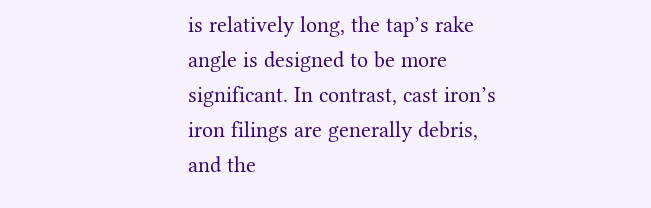is relatively long, the tap’s rake angle is designed to be more significant. In contrast, cast iron’s iron filings are generally debris, and the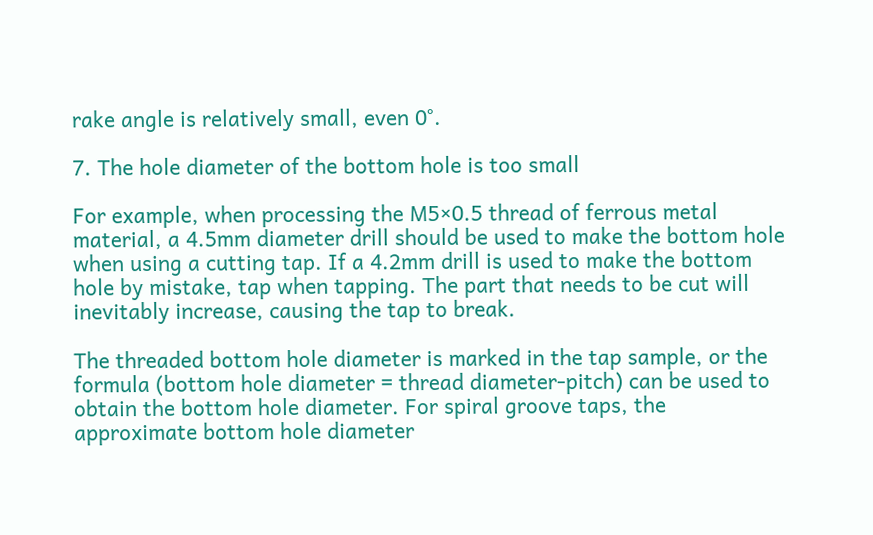rake angle is relatively small, even 0°.

7. The hole diameter of the bottom hole is too small

For example, when processing the M5×0.5 thread of ferrous metal material, a 4.5mm diameter drill should be used to make the bottom hole when using a cutting tap. If a 4.2mm drill is used to make the bottom hole by mistake, tap when tapping. The part that needs to be cut will inevitably increase, causing the tap to break.

The threaded bottom hole diameter is marked in the tap sample, or the formula (bottom hole diameter = thread diameter-pitch) can be used to obtain the bottom hole diameter. For spiral groove taps, the approximate bottom hole diameter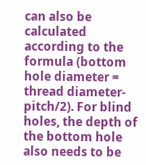can also be calculated according to the formula (bottom hole diameter = thread diameter-pitch/2). For blind holes, the depth of the bottom hole also needs to be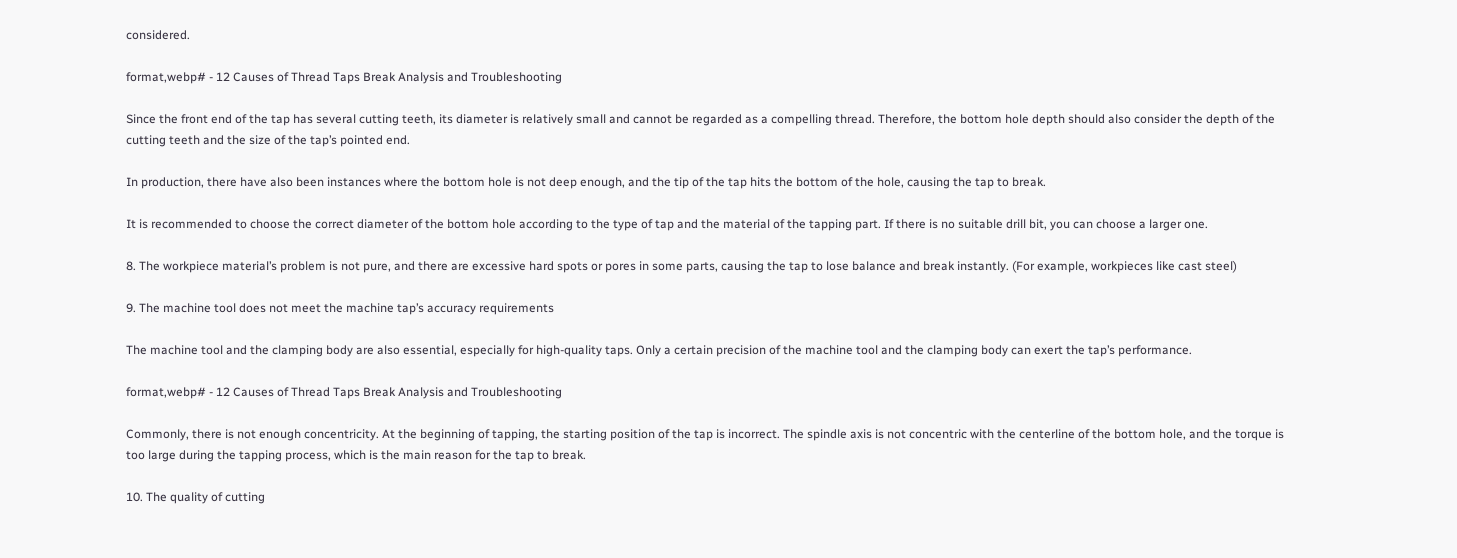considered.

format,webp# - 12 Causes of Thread Taps Break Analysis and Troubleshooting

Since the front end of the tap has several cutting teeth, its diameter is relatively small and cannot be regarded as a compelling thread. Therefore, the bottom hole depth should also consider the depth of the cutting teeth and the size of the tap’s pointed end.

In production, there have also been instances where the bottom hole is not deep enough, and the tip of the tap hits the bottom of the hole, causing the tap to break.

It is recommended to choose the correct diameter of the bottom hole according to the type of tap and the material of the tapping part. If there is no suitable drill bit, you can choose a larger one.

8. The workpiece material’s problem is not pure, and there are excessive hard spots or pores in some parts, causing the tap to lose balance and break instantly. (For example, workpieces like cast steel)

9. The machine tool does not meet the machine tap’s accuracy requirements

The machine tool and the clamping body are also essential, especially for high-quality taps. Only a certain precision of the machine tool and the clamping body can exert the tap’s performance.

format,webp# - 12 Causes of Thread Taps Break Analysis and Troubleshooting

Commonly, there is not enough concentricity. At the beginning of tapping, the starting position of the tap is incorrect. The spindle axis is not concentric with the centerline of the bottom hole, and the torque is too large during the tapping process, which is the main reason for the tap to break.

10. The quality of cutting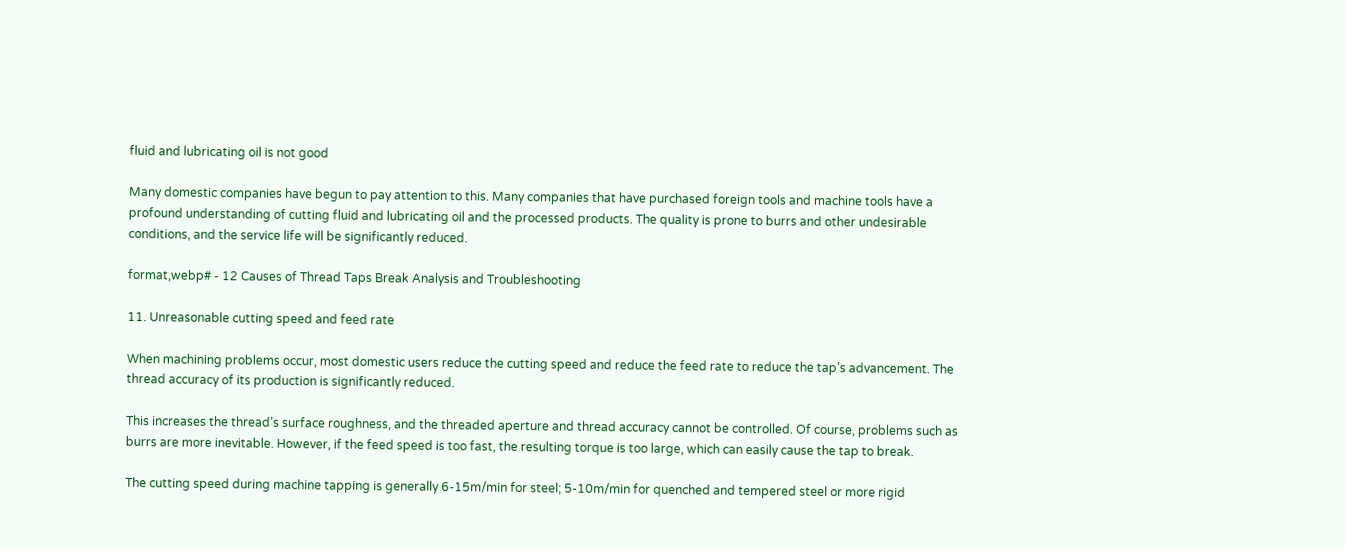fluid and lubricating oil is not good

Many domestic companies have begun to pay attention to this. Many companies that have purchased foreign tools and machine tools have a profound understanding of cutting fluid and lubricating oil and the processed products. The quality is prone to burrs and other undesirable conditions, and the service life will be significantly reduced.

format,webp# - 12 Causes of Thread Taps Break Analysis and Troubleshooting

11. Unreasonable cutting speed and feed rate

When machining problems occur, most domestic users reduce the cutting speed and reduce the feed rate to reduce the tap’s advancement. The thread accuracy of its production is significantly reduced.

This increases the thread’s surface roughness, and the threaded aperture and thread accuracy cannot be controlled. Of course, problems such as burrs are more inevitable. However, if the feed speed is too fast, the resulting torque is too large, which can easily cause the tap to break.

The cutting speed during machine tapping is generally 6-15m/min for steel; 5-10m/min for quenched and tempered steel or more rigid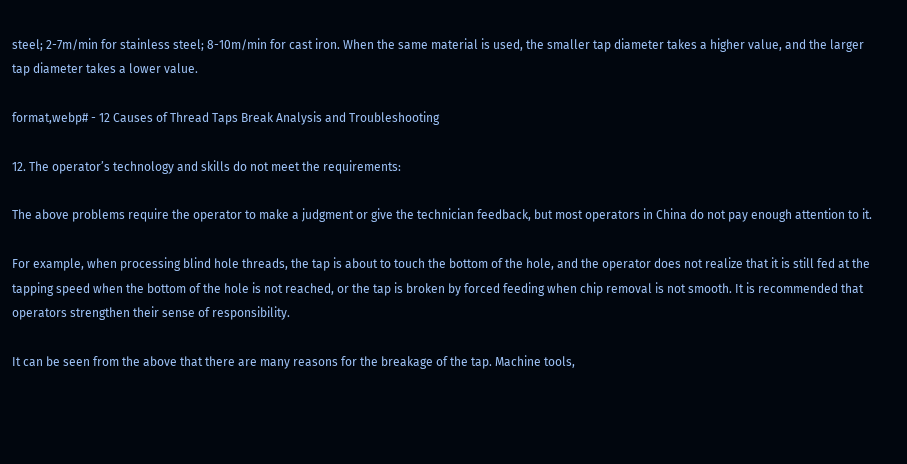steel; 2-7m/min for stainless steel; 8-10m/min for cast iron. When the same material is used, the smaller tap diameter takes a higher value, and the larger tap diameter takes a lower value.

format,webp# - 12 Causes of Thread Taps Break Analysis and Troubleshooting

12. The operator’s technology and skills do not meet the requirements:

The above problems require the operator to make a judgment or give the technician feedback, but most operators in China do not pay enough attention to it.

For example, when processing blind hole threads, the tap is about to touch the bottom of the hole, and the operator does not realize that it is still fed at the tapping speed when the bottom of the hole is not reached, or the tap is broken by forced feeding when chip removal is not smooth. It is recommended that operators strengthen their sense of responsibility.

It can be seen from the above that there are many reasons for the breakage of the tap. Machine tools,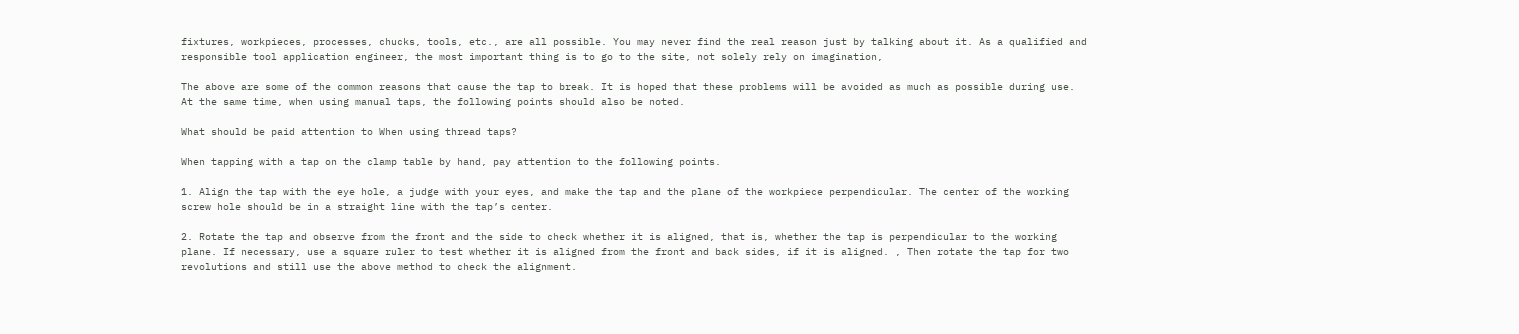fixtures, workpieces, processes, chucks, tools, etc., are all possible. You may never find the real reason just by talking about it. As a qualified and responsible tool application engineer, the most important thing is to go to the site, not solely rely on imagination,

The above are some of the common reasons that cause the tap to break. It is hoped that these problems will be avoided as much as possible during use.
At the same time, when using manual taps, the following points should also be noted.

What should be paid attention to When using thread taps?

When tapping with a tap on the clamp table by hand, pay attention to the following points.

1. Align the tap with the eye hole, a judge with your eyes, and make the tap and the plane of the workpiece perpendicular. The center of the working screw hole should be in a straight line with the tap’s center.

2. Rotate the tap and observe from the front and the side to check whether it is aligned, that is, whether the tap is perpendicular to the working plane. If necessary, use a square ruler to test whether it is aligned from the front and back sides, if it is aligned. , Then rotate the tap for two revolutions and still use the above method to check the alignment.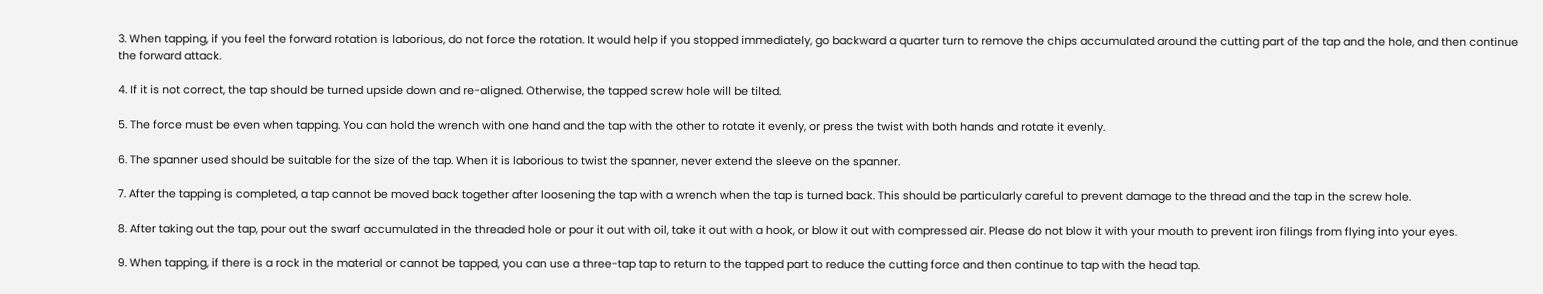3. When tapping, if you feel the forward rotation is laborious, do not force the rotation. It would help if you stopped immediately, go backward a quarter turn to remove the chips accumulated around the cutting part of the tap and the hole, and then continue the forward attack.

4. If it is not correct, the tap should be turned upside down and re-aligned. Otherwise, the tapped screw hole will be tilted.

5. The force must be even when tapping. You can hold the wrench with one hand and the tap with the other to rotate it evenly, or press the twist with both hands and rotate it evenly.

6. The spanner used should be suitable for the size of the tap. When it is laborious to twist the spanner, never extend the sleeve on the spanner.

7. After the tapping is completed, a tap cannot be moved back together after loosening the tap with a wrench when the tap is turned back. This should be particularly careful to prevent damage to the thread and the tap in the screw hole.

8. After taking out the tap, pour out the swarf accumulated in the threaded hole or pour it out with oil, take it out with a hook, or blow it out with compressed air. Please do not blow it with your mouth to prevent iron filings from flying into your eyes.

9. When tapping, if there is a rock in the material or cannot be tapped, you can use a three-tap tap to return to the tapped part to reduce the cutting force and then continue to tap with the head tap.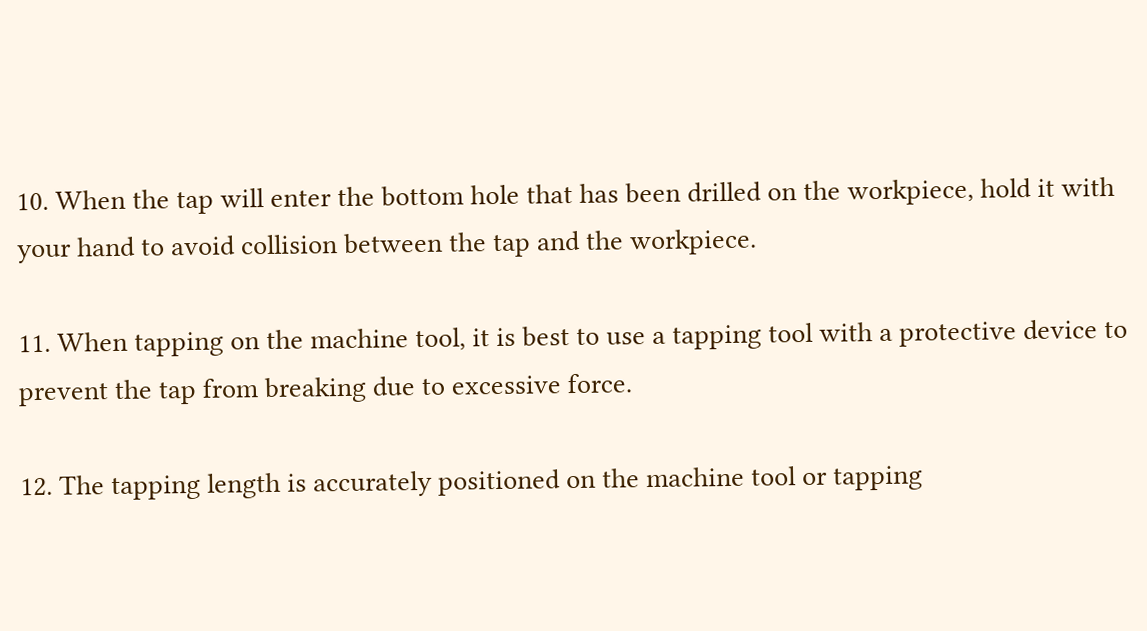10. When the tap will enter the bottom hole that has been drilled on the workpiece, hold it with your hand to avoid collision between the tap and the workpiece.

11. When tapping on the machine tool, it is best to use a tapping tool with a protective device to prevent the tap from breaking due to excessive force.

12. The tapping length is accurately positioned on the machine tool or tapping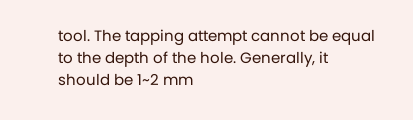tool. The tapping attempt cannot be equal to the depth of the hole. Generally, it should be 1~2 mm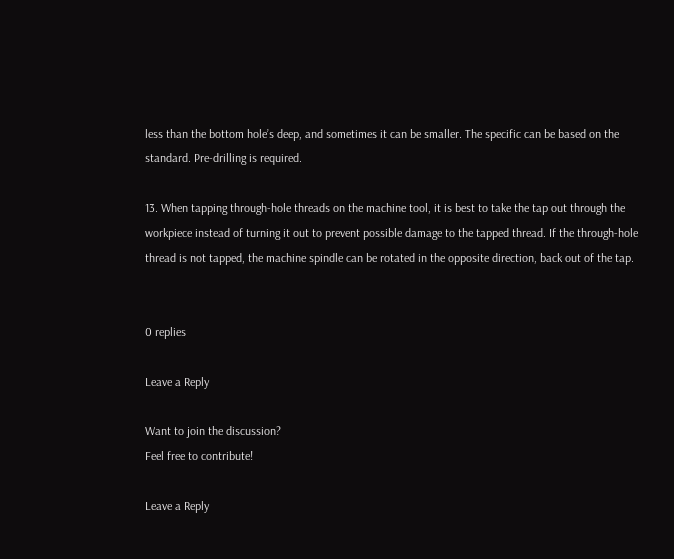less than the bottom hole’s deep, and sometimes it can be smaller. The specific can be based on the standard. Pre-drilling is required.

13. When tapping through-hole threads on the machine tool, it is best to take the tap out through the workpiece instead of turning it out to prevent possible damage to the tapped thread. If the through-hole thread is not tapped, the machine spindle can be rotated in the opposite direction, back out of the tap.


0 replies

Leave a Reply

Want to join the discussion?
Feel free to contribute!

Leave a Reply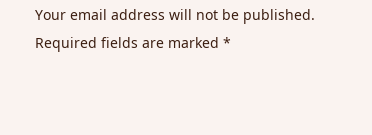Your email address will not be published. Required fields are marked *